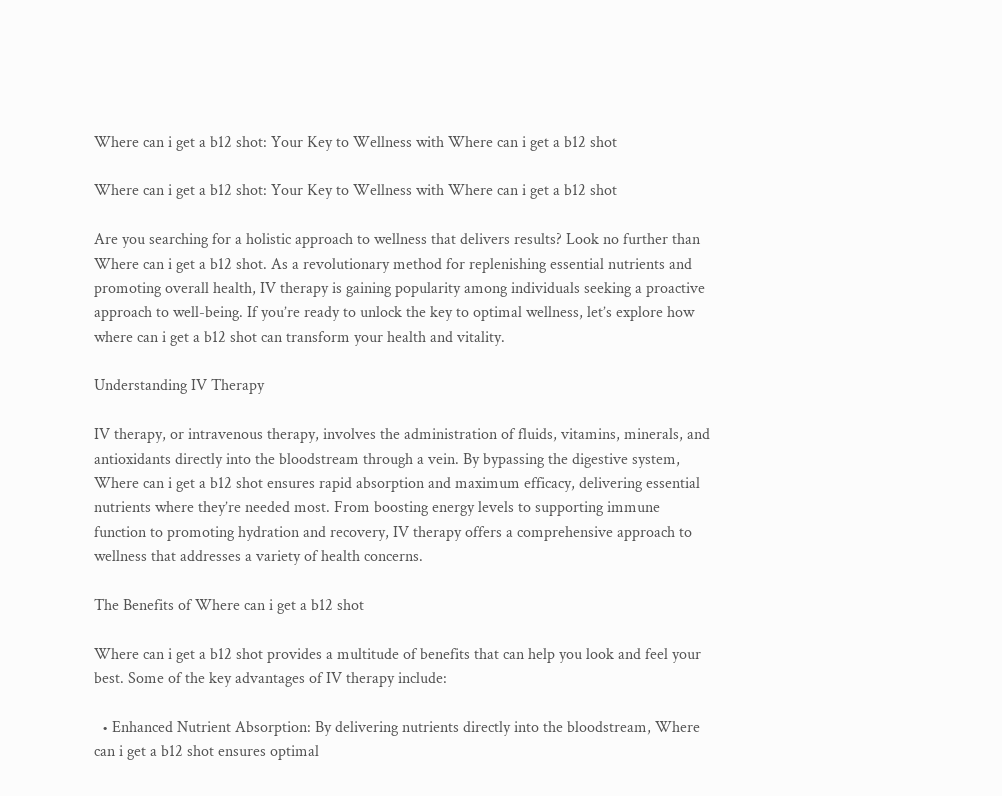Where can i get a b12 shot: Your Key to Wellness with Where can i get a b12 shot

Where can i get a b12 shot: Your Key to Wellness with Where can i get a b12 shot

Are you searching for a holistic approach to wellness that delivers results? Look no further than Where can i get a b12 shot. As a revolutionary method for replenishing essential nutrients and promoting overall health, IV therapy is gaining popularity among individuals seeking a proactive approach to well-being. If you’re ready to unlock the key to optimal wellness, let’s explore how where can i get a b12 shot can transform your health and vitality.

Understanding IV Therapy

IV therapy, or intravenous therapy, involves the administration of fluids, vitamins, minerals, and antioxidants directly into the bloodstream through a vein. By bypassing the digestive system, Where can i get a b12 shot ensures rapid absorption and maximum efficacy, delivering essential nutrients where they’re needed most. From boosting energy levels to supporting immune function to promoting hydration and recovery, IV therapy offers a comprehensive approach to wellness that addresses a variety of health concerns.

The Benefits of Where can i get a b12 shot

Where can i get a b12 shot provides a multitude of benefits that can help you look and feel your best. Some of the key advantages of IV therapy include:

  • Enhanced Nutrient Absorption: By delivering nutrients directly into the bloodstream, Where can i get a b12 shot ensures optimal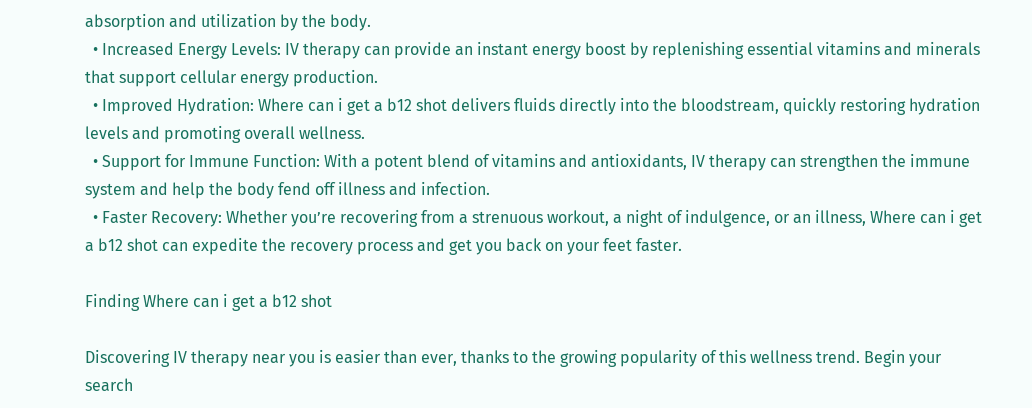absorption and utilization by the body.
  • Increased Energy Levels: IV therapy can provide an instant energy boost by replenishing essential vitamins and minerals that support cellular energy production.
  • Improved Hydration: Where can i get a b12 shot delivers fluids directly into the bloodstream, quickly restoring hydration levels and promoting overall wellness.
  • Support for Immune Function: With a potent blend of vitamins and antioxidants, IV therapy can strengthen the immune system and help the body fend off illness and infection.
  • Faster Recovery: Whether you’re recovering from a strenuous workout, a night of indulgence, or an illness, Where can i get a b12 shot can expedite the recovery process and get you back on your feet faster.

Finding Where can i get a b12 shot

Discovering IV therapy near you is easier than ever, thanks to the growing popularity of this wellness trend. Begin your search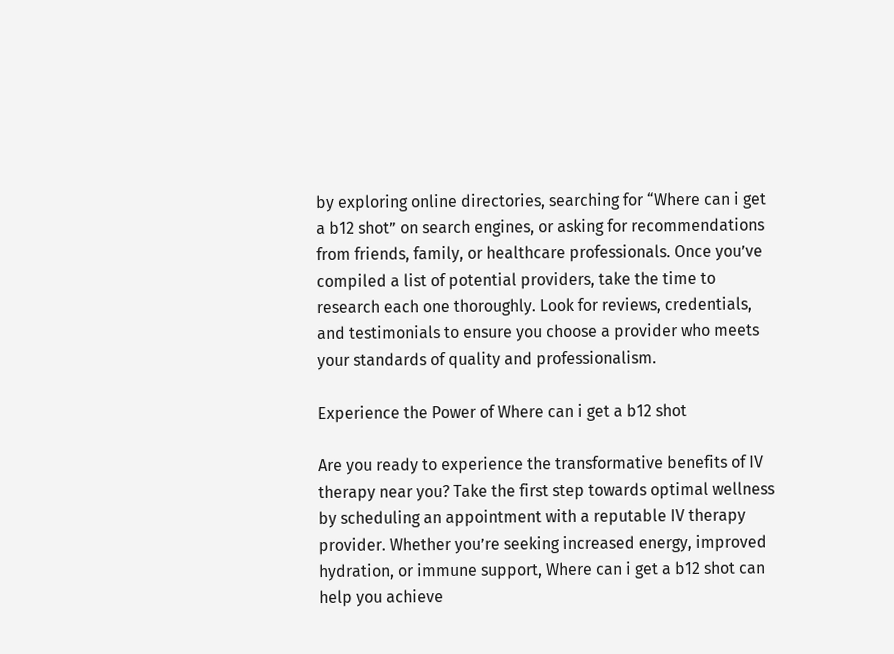by exploring online directories, searching for “Where can i get a b12 shot” on search engines, or asking for recommendations from friends, family, or healthcare professionals. Once you’ve compiled a list of potential providers, take the time to research each one thoroughly. Look for reviews, credentials, and testimonials to ensure you choose a provider who meets your standards of quality and professionalism.

Experience the Power of Where can i get a b12 shot

Are you ready to experience the transformative benefits of IV therapy near you? Take the first step towards optimal wellness by scheduling an appointment with a reputable IV therapy provider. Whether you’re seeking increased energy, improved hydration, or immune support, Where can i get a b12 shot can help you achieve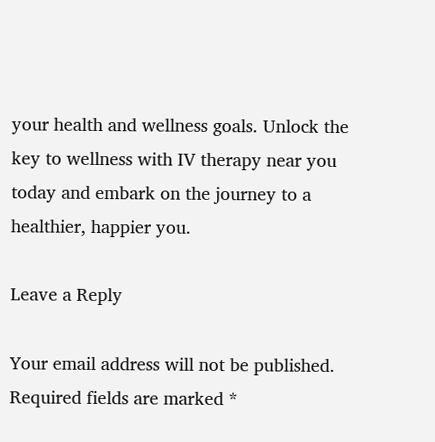your health and wellness goals. Unlock the key to wellness with IV therapy near you today and embark on the journey to a healthier, happier you.

Leave a Reply

Your email address will not be published. Required fields are marked *